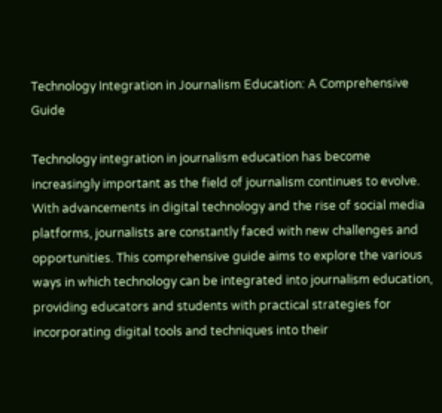Technology Integration in Journalism Education: A Comprehensive Guide

Technology integration in journalism education has become increasingly important as the field of journalism continues to evolve. With advancements in digital technology and the rise of social media platforms, journalists are constantly faced with new challenges and opportunities. This comprehensive guide aims to explore the various ways in which technology can be integrated into journalism education, providing educators and students with practical strategies for incorporating digital tools and techniques into their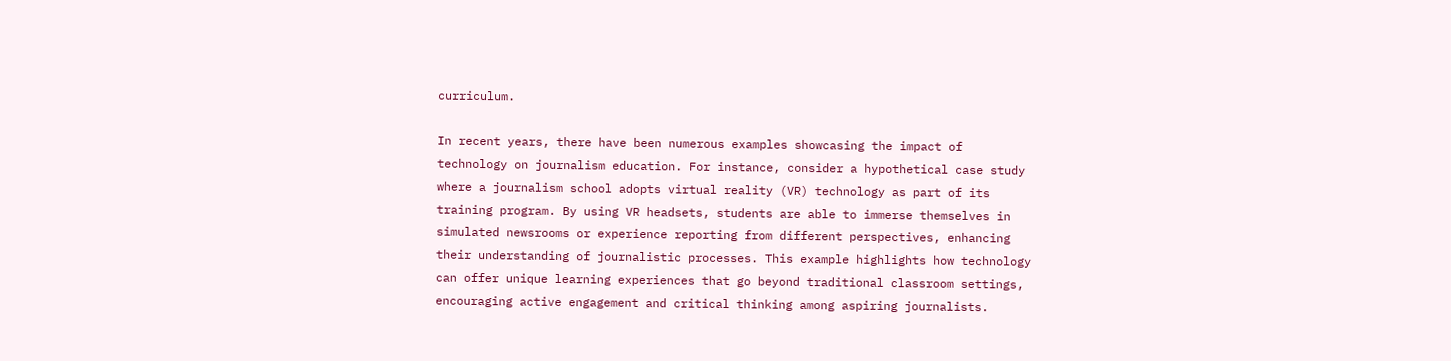curriculum.

In recent years, there have been numerous examples showcasing the impact of technology on journalism education. For instance, consider a hypothetical case study where a journalism school adopts virtual reality (VR) technology as part of its training program. By using VR headsets, students are able to immerse themselves in simulated newsrooms or experience reporting from different perspectives, enhancing their understanding of journalistic processes. This example highlights how technology can offer unique learning experiences that go beyond traditional classroom settings, encouraging active engagement and critical thinking among aspiring journalists.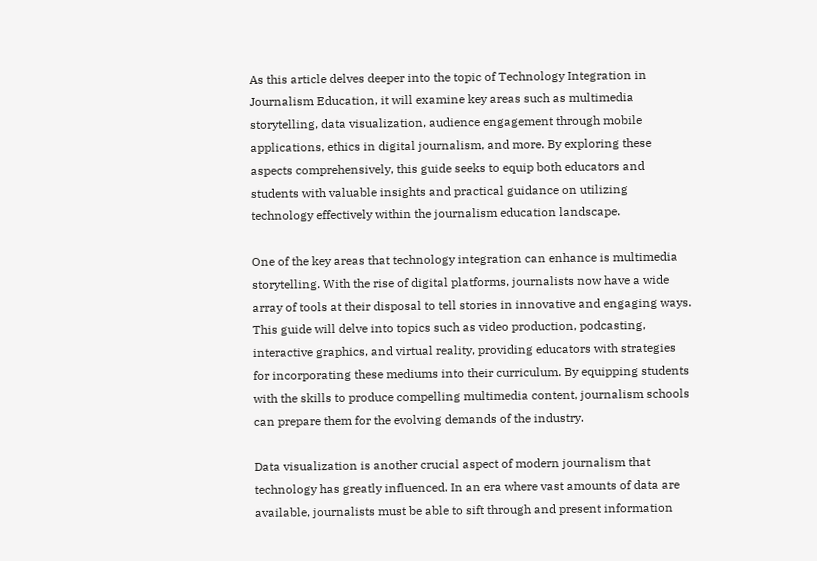As this article delves deeper into the topic of Technology Integration in Journalism Education, it will examine key areas such as multimedia storytelling, data visualization, audience engagement through mobile applications, ethics in digital journalism, and more. By exploring these aspects comprehensively, this guide seeks to equip both educators and students with valuable insights and practical guidance on utilizing technology effectively within the journalism education landscape.

One of the key areas that technology integration can enhance is multimedia storytelling. With the rise of digital platforms, journalists now have a wide array of tools at their disposal to tell stories in innovative and engaging ways. This guide will delve into topics such as video production, podcasting, interactive graphics, and virtual reality, providing educators with strategies for incorporating these mediums into their curriculum. By equipping students with the skills to produce compelling multimedia content, journalism schools can prepare them for the evolving demands of the industry.

Data visualization is another crucial aspect of modern journalism that technology has greatly influenced. In an era where vast amounts of data are available, journalists must be able to sift through and present information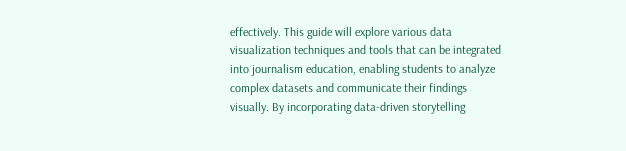effectively. This guide will explore various data visualization techniques and tools that can be integrated into journalism education, enabling students to analyze complex datasets and communicate their findings visually. By incorporating data-driven storytelling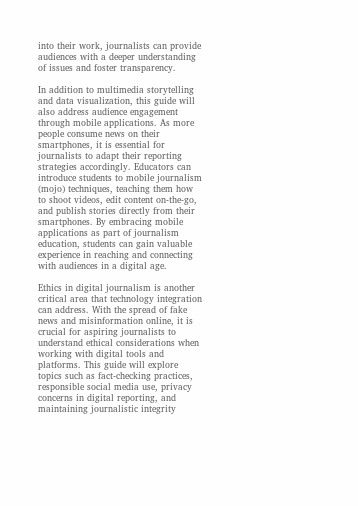into their work, journalists can provide audiences with a deeper understanding of issues and foster transparency.

In addition to multimedia storytelling and data visualization, this guide will also address audience engagement through mobile applications. As more people consume news on their smartphones, it is essential for journalists to adapt their reporting strategies accordingly. Educators can introduce students to mobile journalism (mojo) techniques, teaching them how to shoot videos, edit content on-the-go, and publish stories directly from their smartphones. By embracing mobile applications as part of journalism education, students can gain valuable experience in reaching and connecting with audiences in a digital age.

Ethics in digital journalism is another critical area that technology integration can address. With the spread of fake news and misinformation online, it is crucial for aspiring journalists to understand ethical considerations when working with digital tools and platforms. This guide will explore topics such as fact-checking practices, responsible social media use, privacy concerns in digital reporting, and maintaining journalistic integrity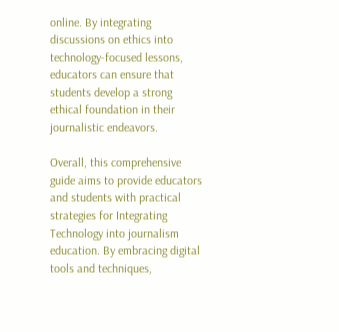online. By integrating discussions on ethics into technology-focused lessons, educators can ensure that students develop a strong ethical foundation in their journalistic endeavors.

Overall, this comprehensive guide aims to provide educators and students with practical strategies for Integrating Technology into journalism education. By embracing digital tools and techniques,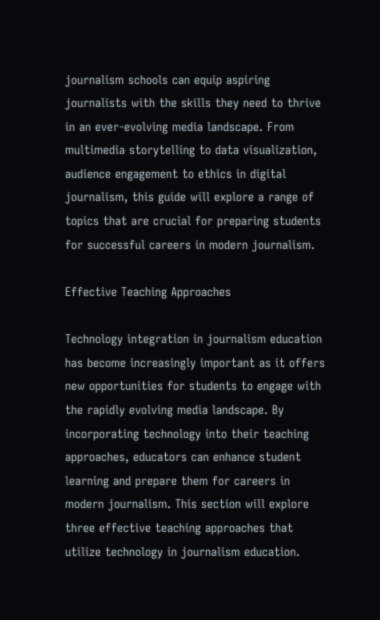journalism schools can equip aspiring journalists with the skills they need to thrive in an ever-evolving media landscape. From multimedia storytelling to data visualization, audience engagement to ethics in digital journalism, this guide will explore a range of topics that are crucial for preparing students for successful careers in modern journalism.

Effective Teaching Approaches

Technology integration in journalism education has become increasingly important as it offers new opportunities for students to engage with the rapidly evolving media landscape. By incorporating technology into their teaching approaches, educators can enhance student learning and prepare them for careers in modern journalism. This section will explore three effective teaching approaches that utilize technology in journalism education.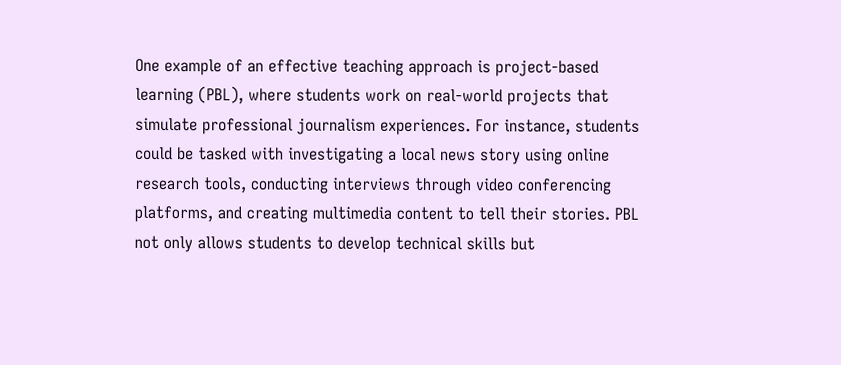One example of an effective teaching approach is project-based learning (PBL), where students work on real-world projects that simulate professional journalism experiences. For instance, students could be tasked with investigating a local news story using online research tools, conducting interviews through video conferencing platforms, and creating multimedia content to tell their stories. PBL not only allows students to develop technical skills but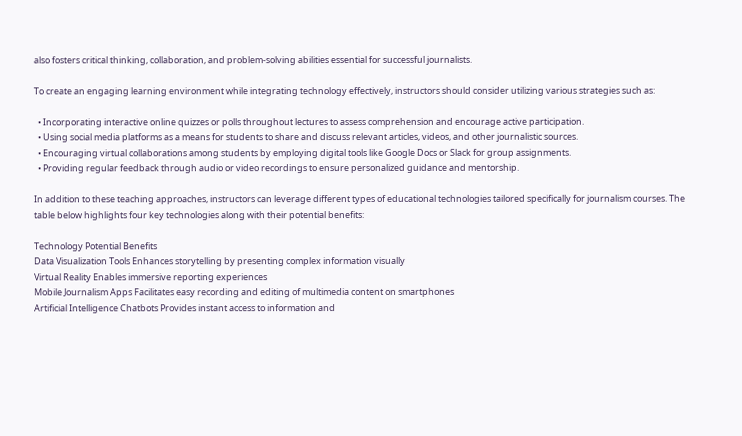also fosters critical thinking, collaboration, and problem-solving abilities essential for successful journalists.

To create an engaging learning environment while integrating technology effectively, instructors should consider utilizing various strategies such as:

  • Incorporating interactive online quizzes or polls throughout lectures to assess comprehension and encourage active participation.
  • Using social media platforms as a means for students to share and discuss relevant articles, videos, and other journalistic sources.
  • Encouraging virtual collaborations among students by employing digital tools like Google Docs or Slack for group assignments.
  • Providing regular feedback through audio or video recordings to ensure personalized guidance and mentorship.

In addition to these teaching approaches, instructors can leverage different types of educational technologies tailored specifically for journalism courses. The table below highlights four key technologies along with their potential benefits:

Technology Potential Benefits
Data Visualization Tools Enhances storytelling by presenting complex information visually
Virtual Reality Enables immersive reporting experiences
Mobile Journalism Apps Facilitates easy recording and editing of multimedia content on smartphones
Artificial Intelligence Chatbots Provides instant access to information and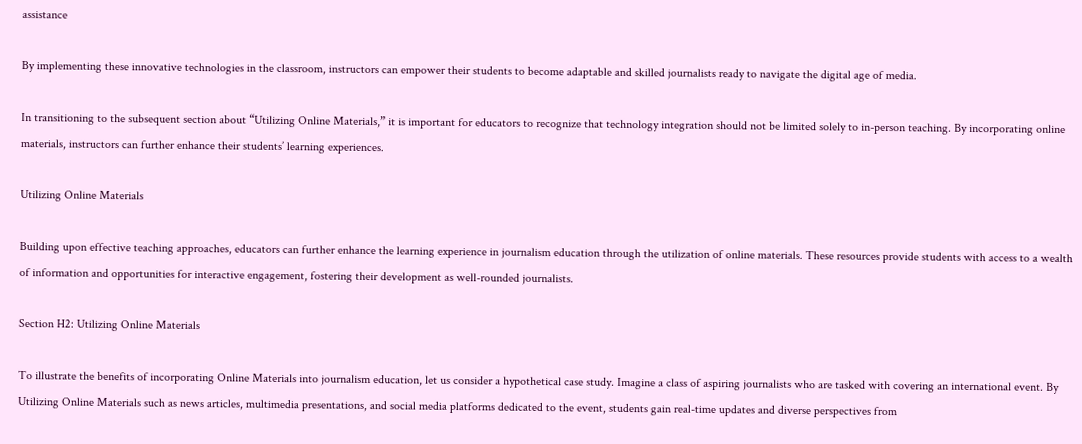assistance

By implementing these innovative technologies in the classroom, instructors can empower their students to become adaptable and skilled journalists ready to navigate the digital age of media.

In transitioning to the subsequent section about “Utilizing Online Materials,” it is important for educators to recognize that technology integration should not be limited solely to in-person teaching. By incorporating online materials, instructors can further enhance their students’ learning experiences.

Utilizing Online Materials

Building upon effective teaching approaches, educators can further enhance the learning experience in journalism education through the utilization of online materials. These resources provide students with access to a wealth of information and opportunities for interactive engagement, fostering their development as well-rounded journalists.

Section H2: Utilizing Online Materials

To illustrate the benefits of incorporating Online Materials into journalism education, let us consider a hypothetical case study. Imagine a class of aspiring journalists who are tasked with covering an international event. By Utilizing Online Materials such as news articles, multimedia presentations, and social media platforms dedicated to the event, students gain real-time updates and diverse perspectives from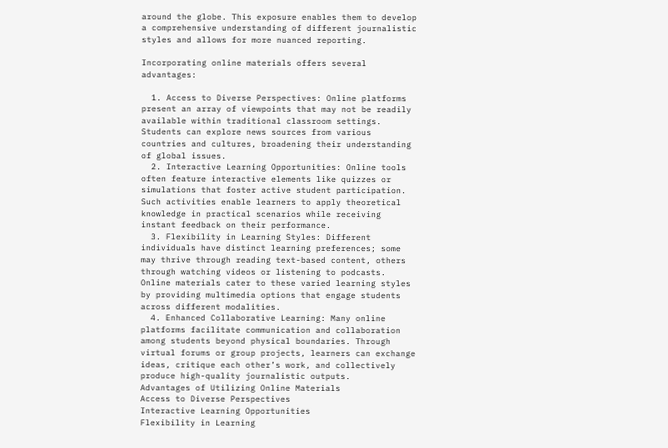around the globe. This exposure enables them to develop a comprehensive understanding of different journalistic styles and allows for more nuanced reporting.

Incorporating online materials offers several advantages:

  1. Access to Diverse Perspectives: Online platforms present an array of viewpoints that may not be readily available within traditional classroom settings. Students can explore news sources from various countries and cultures, broadening their understanding of global issues.
  2. Interactive Learning Opportunities: Online tools often feature interactive elements like quizzes or simulations that foster active student participation. Such activities enable learners to apply theoretical knowledge in practical scenarios while receiving instant feedback on their performance.
  3. Flexibility in Learning Styles: Different individuals have distinct learning preferences; some may thrive through reading text-based content, others through watching videos or listening to podcasts. Online materials cater to these varied learning styles by providing multimedia options that engage students across different modalities.
  4. Enhanced Collaborative Learning: Many online platforms facilitate communication and collaboration among students beyond physical boundaries. Through virtual forums or group projects, learners can exchange ideas, critique each other’s work, and collectively produce high-quality journalistic outputs.
Advantages of Utilizing Online Materials
Access to Diverse Perspectives
Interactive Learning Opportunities
Flexibility in Learning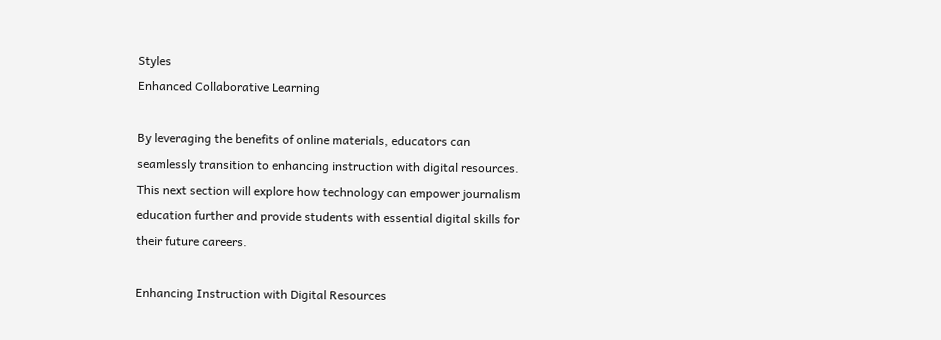Styles
Enhanced Collaborative Learning

By leveraging the benefits of online materials, educators can seamlessly transition to enhancing instruction with digital resources. This next section will explore how technology can empower journalism education further and provide students with essential digital skills for their future careers.

Enhancing Instruction with Digital Resources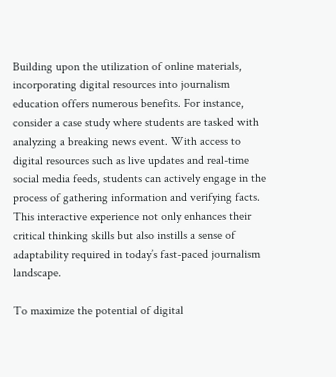Building upon the utilization of online materials, incorporating digital resources into journalism education offers numerous benefits. For instance, consider a case study where students are tasked with analyzing a breaking news event. With access to digital resources such as live updates and real-time social media feeds, students can actively engage in the process of gathering information and verifying facts. This interactive experience not only enhances their critical thinking skills but also instills a sense of adaptability required in today’s fast-paced journalism landscape.

To maximize the potential of digital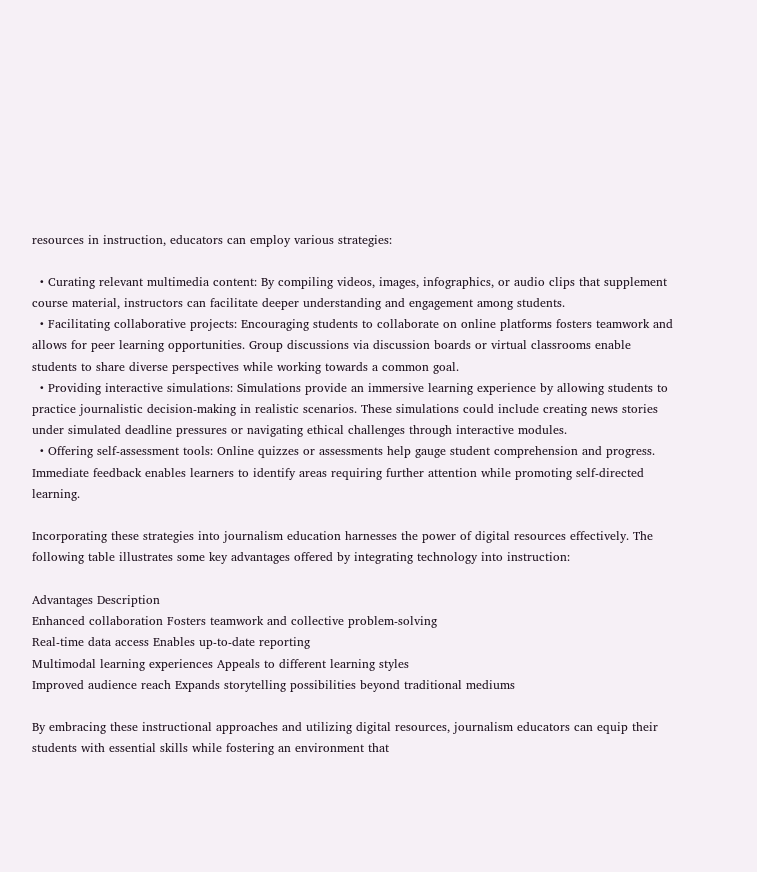resources in instruction, educators can employ various strategies:

  • Curating relevant multimedia content: By compiling videos, images, infographics, or audio clips that supplement course material, instructors can facilitate deeper understanding and engagement among students.
  • Facilitating collaborative projects: Encouraging students to collaborate on online platforms fosters teamwork and allows for peer learning opportunities. Group discussions via discussion boards or virtual classrooms enable students to share diverse perspectives while working towards a common goal.
  • Providing interactive simulations: Simulations provide an immersive learning experience by allowing students to practice journalistic decision-making in realistic scenarios. These simulations could include creating news stories under simulated deadline pressures or navigating ethical challenges through interactive modules.
  • Offering self-assessment tools: Online quizzes or assessments help gauge student comprehension and progress. Immediate feedback enables learners to identify areas requiring further attention while promoting self-directed learning.

Incorporating these strategies into journalism education harnesses the power of digital resources effectively. The following table illustrates some key advantages offered by integrating technology into instruction:

Advantages Description
Enhanced collaboration Fosters teamwork and collective problem-solving
Real-time data access Enables up-to-date reporting
Multimodal learning experiences Appeals to different learning styles
Improved audience reach Expands storytelling possibilities beyond traditional mediums

By embracing these instructional approaches and utilizing digital resources, journalism educators can equip their students with essential skills while fostering an environment that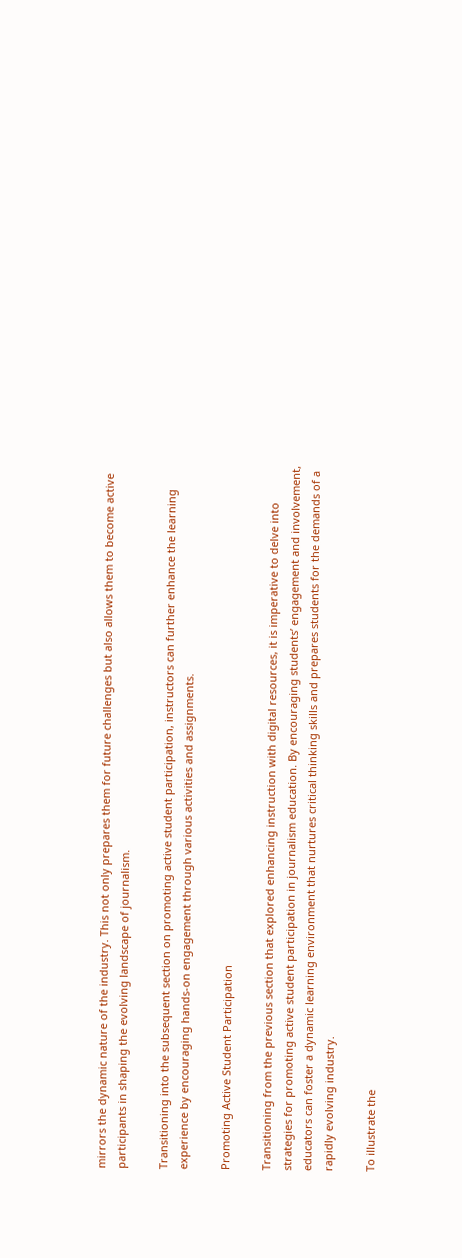mirrors the dynamic nature of the industry. This not only prepares them for future challenges but also allows them to become active participants in shaping the evolving landscape of journalism.

Transitioning into the subsequent section on promoting active student participation, instructors can further enhance the learning experience by encouraging hands-on engagement through various activities and assignments.

Promoting Active Student Participation

Transitioning from the previous section that explored enhancing instruction with digital resources, it is imperative to delve into strategies for promoting active student participation in journalism education. By encouraging students’ engagement and involvement, educators can foster a dynamic learning environment that nurtures critical thinking skills and prepares students for the demands of a rapidly evolving industry.

To illustrate the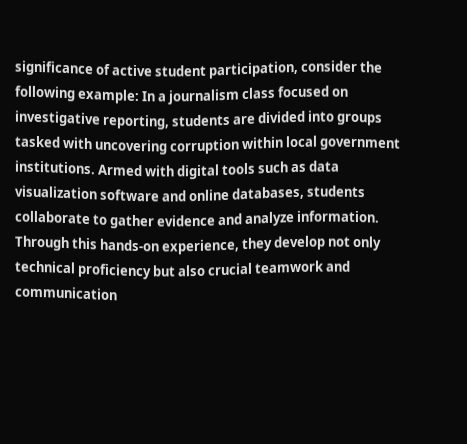significance of active student participation, consider the following example: In a journalism class focused on investigative reporting, students are divided into groups tasked with uncovering corruption within local government institutions. Armed with digital tools such as data visualization software and online databases, students collaborate to gather evidence and analyze information. Through this hands-on experience, they develop not only technical proficiency but also crucial teamwork and communication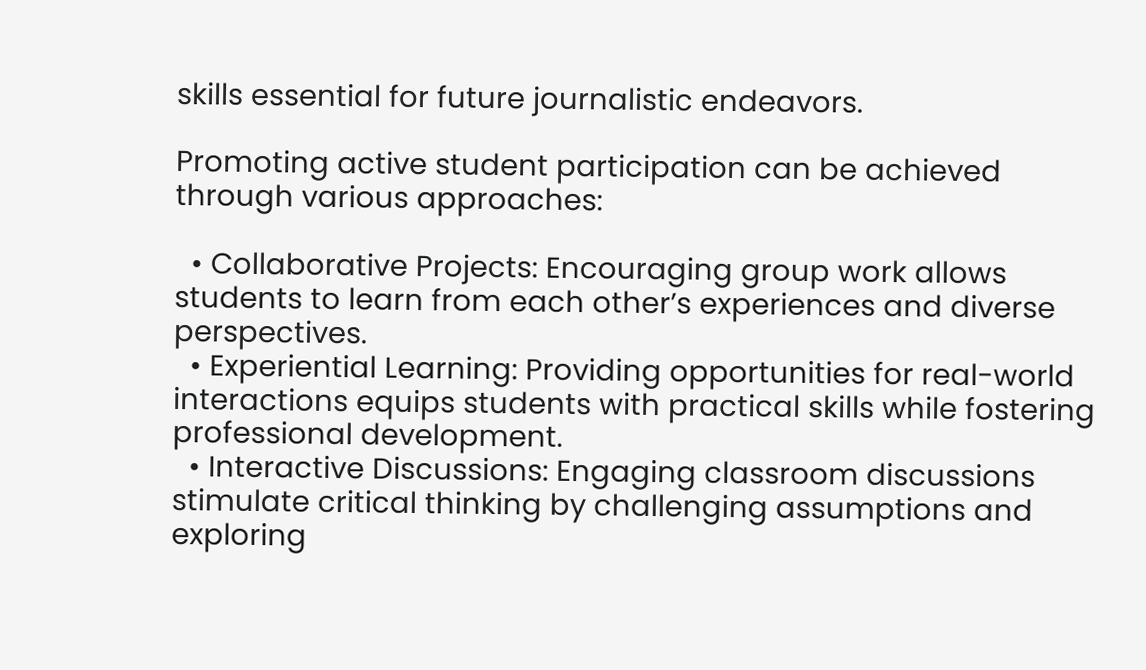skills essential for future journalistic endeavors.

Promoting active student participation can be achieved through various approaches:

  • Collaborative Projects: Encouraging group work allows students to learn from each other’s experiences and diverse perspectives.
  • Experiential Learning: Providing opportunities for real-world interactions equips students with practical skills while fostering professional development.
  • Interactive Discussions: Engaging classroom discussions stimulate critical thinking by challenging assumptions and exploring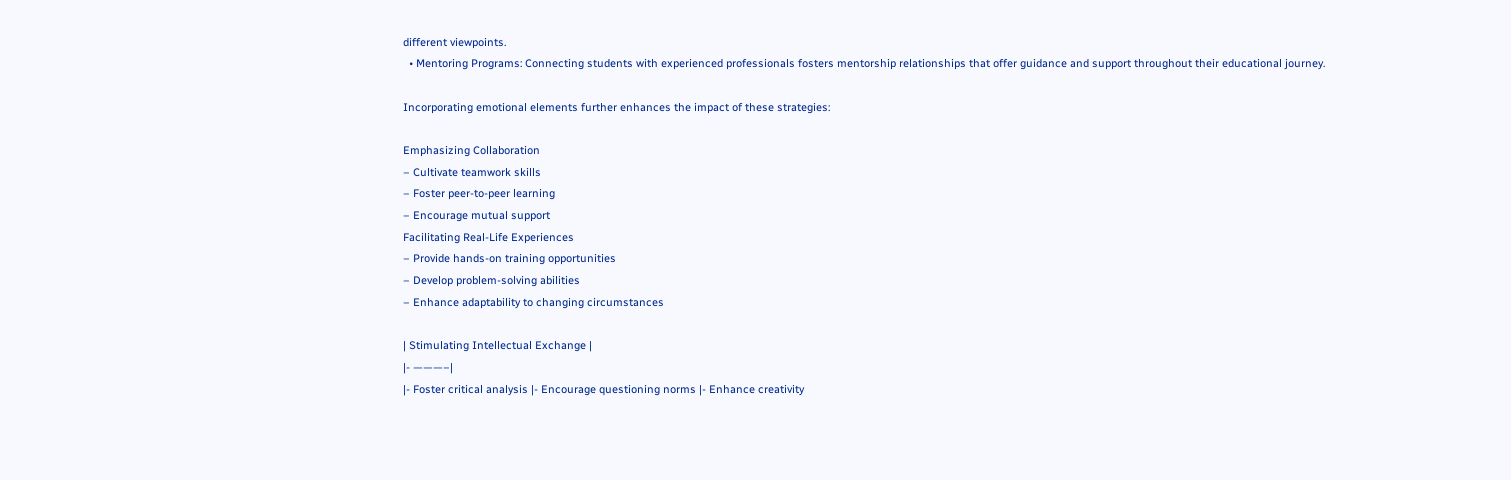different viewpoints.
  • Mentoring Programs: Connecting students with experienced professionals fosters mentorship relationships that offer guidance and support throughout their educational journey.

Incorporating emotional elements further enhances the impact of these strategies:

Emphasizing Collaboration
– Cultivate teamwork skills
– Foster peer-to-peer learning
– Encourage mutual support
Facilitating Real-Life Experiences
– Provide hands-on training opportunities
– Develop problem-solving abilities
– Enhance adaptability to changing circumstances

| Stimulating Intellectual Exchange |
|- ———–|
|- Foster critical analysis |- Encourage questioning norms |- Enhance creativity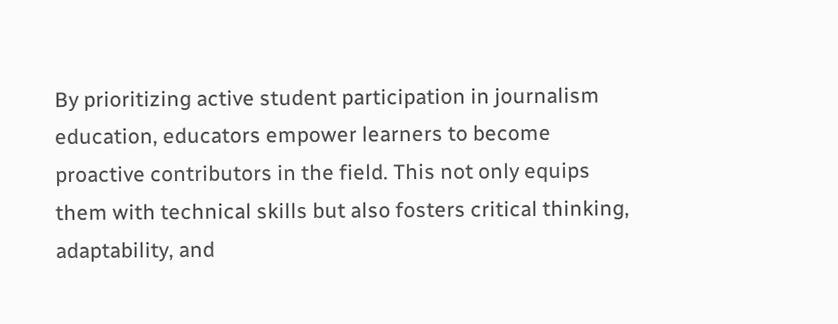By prioritizing active student participation in journalism education, educators empower learners to become proactive contributors in the field. This not only equips them with technical skills but also fosters critical thinking, adaptability, and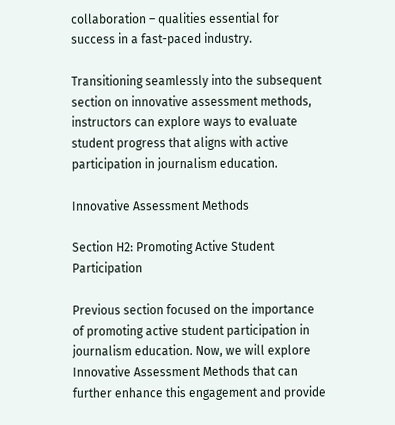collaboration – qualities essential for success in a fast-paced industry.

Transitioning seamlessly into the subsequent section on innovative assessment methods, instructors can explore ways to evaluate student progress that aligns with active participation in journalism education.

Innovative Assessment Methods

Section H2: Promoting Active Student Participation

Previous section focused on the importance of promoting active student participation in journalism education. Now, we will explore Innovative Assessment Methods that can further enhance this engagement and provide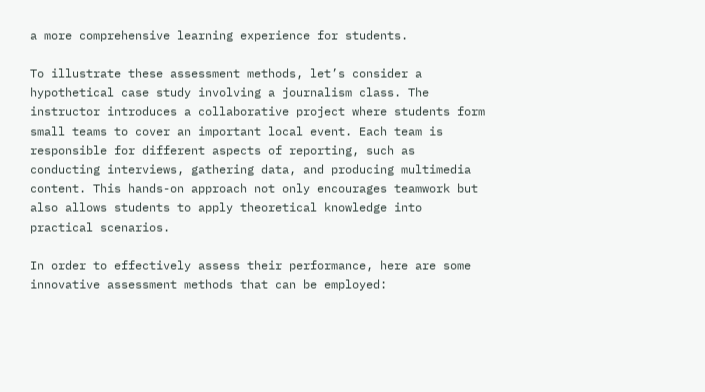a more comprehensive learning experience for students.

To illustrate these assessment methods, let’s consider a hypothetical case study involving a journalism class. The instructor introduces a collaborative project where students form small teams to cover an important local event. Each team is responsible for different aspects of reporting, such as conducting interviews, gathering data, and producing multimedia content. This hands-on approach not only encourages teamwork but also allows students to apply theoretical knowledge into practical scenarios.

In order to effectively assess their performance, here are some innovative assessment methods that can be employed: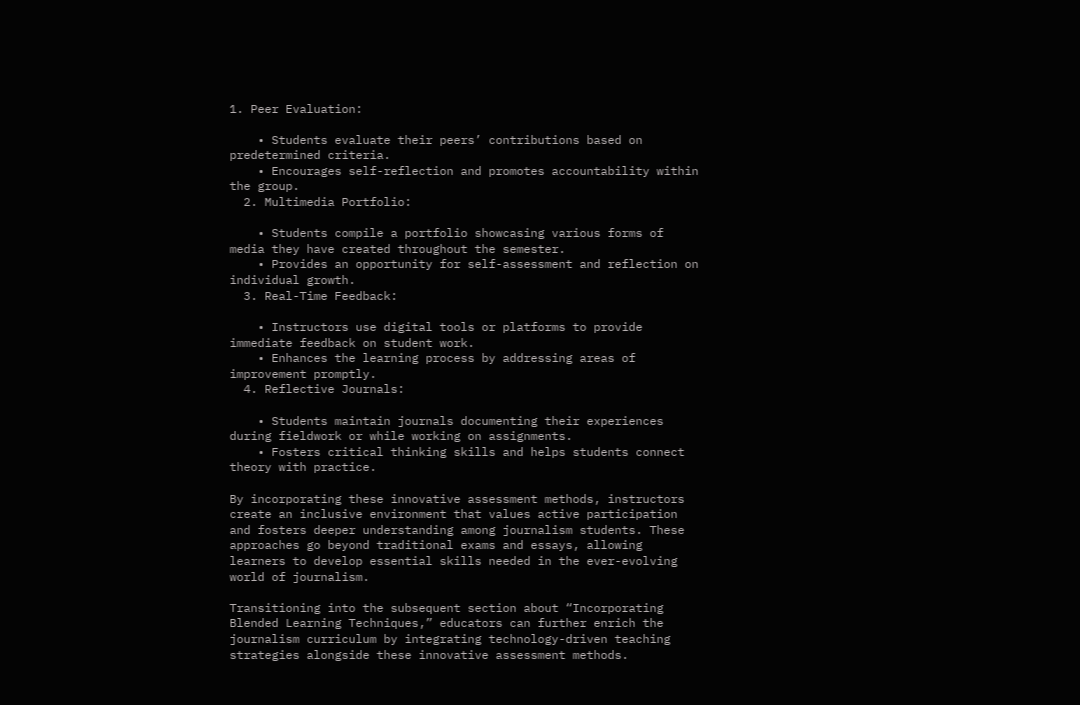1. Peer Evaluation:

    • Students evaluate their peers’ contributions based on predetermined criteria.
    • Encourages self-reflection and promotes accountability within the group.
  2. Multimedia Portfolio:

    • Students compile a portfolio showcasing various forms of media they have created throughout the semester.
    • Provides an opportunity for self-assessment and reflection on individual growth.
  3. Real-Time Feedback:

    • Instructors use digital tools or platforms to provide immediate feedback on student work.
    • Enhances the learning process by addressing areas of improvement promptly.
  4. Reflective Journals:

    • Students maintain journals documenting their experiences during fieldwork or while working on assignments.
    • Fosters critical thinking skills and helps students connect theory with practice.

By incorporating these innovative assessment methods, instructors create an inclusive environment that values active participation and fosters deeper understanding among journalism students. These approaches go beyond traditional exams and essays, allowing learners to develop essential skills needed in the ever-evolving world of journalism.

Transitioning into the subsequent section about “Incorporating Blended Learning Techniques,” educators can further enrich the journalism curriculum by integrating technology-driven teaching strategies alongside these innovative assessment methods.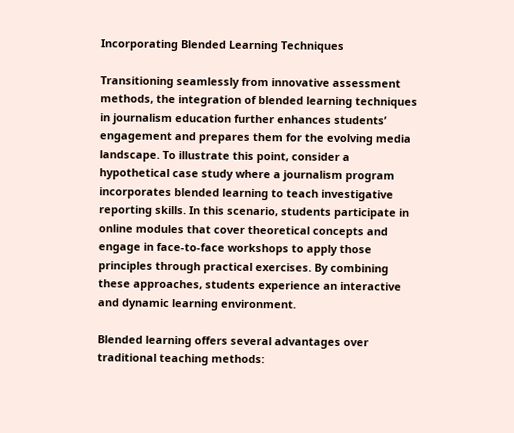Incorporating Blended Learning Techniques

Transitioning seamlessly from innovative assessment methods, the integration of blended learning techniques in journalism education further enhances students’ engagement and prepares them for the evolving media landscape. To illustrate this point, consider a hypothetical case study where a journalism program incorporates blended learning to teach investigative reporting skills. In this scenario, students participate in online modules that cover theoretical concepts and engage in face-to-face workshops to apply those principles through practical exercises. By combining these approaches, students experience an interactive and dynamic learning environment.

Blended learning offers several advantages over traditional teaching methods: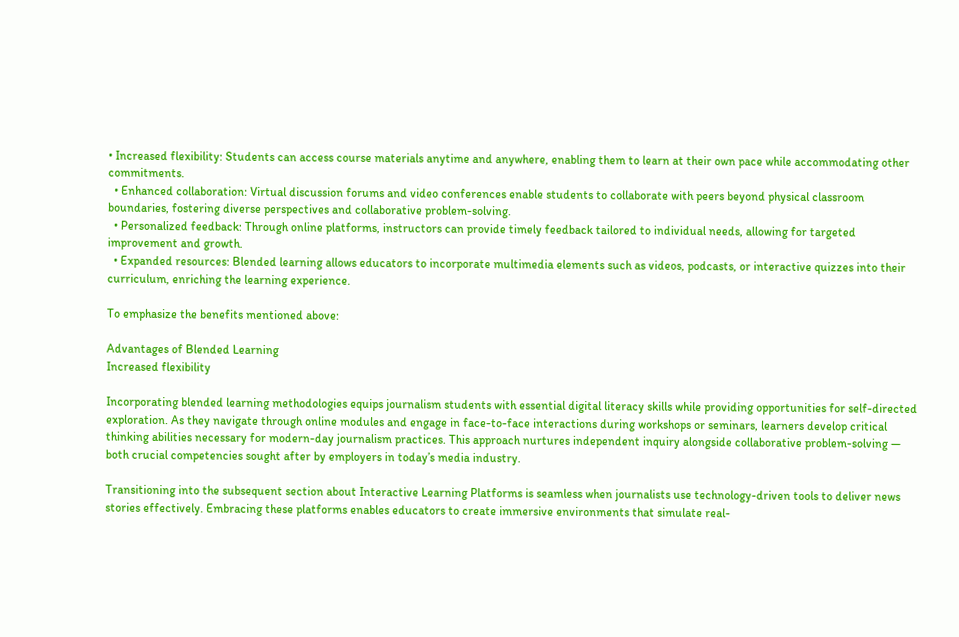• Increased flexibility: Students can access course materials anytime and anywhere, enabling them to learn at their own pace while accommodating other commitments.
  • Enhanced collaboration: Virtual discussion forums and video conferences enable students to collaborate with peers beyond physical classroom boundaries, fostering diverse perspectives and collaborative problem-solving.
  • Personalized feedback: Through online platforms, instructors can provide timely feedback tailored to individual needs, allowing for targeted improvement and growth.
  • Expanded resources: Blended learning allows educators to incorporate multimedia elements such as videos, podcasts, or interactive quizzes into their curriculum, enriching the learning experience.

To emphasize the benefits mentioned above:

Advantages of Blended Learning
Increased flexibility

Incorporating blended learning methodologies equips journalism students with essential digital literacy skills while providing opportunities for self-directed exploration. As they navigate through online modules and engage in face-to-face interactions during workshops or seminars, learners develop critical thinking abilities necessary for modern-day journalism practices. This approach nurtures independent inquiry alongside collaborative problem-solving — both crucial competencies sought after by employers in today’s media industry.

Transitioning into the subsequent section about Interactive Learning Platforms is seamless when journalists use technology-driven tools to deliver news stories effectively. Embracing these platforms enables educators to create immersive environments that simulate real-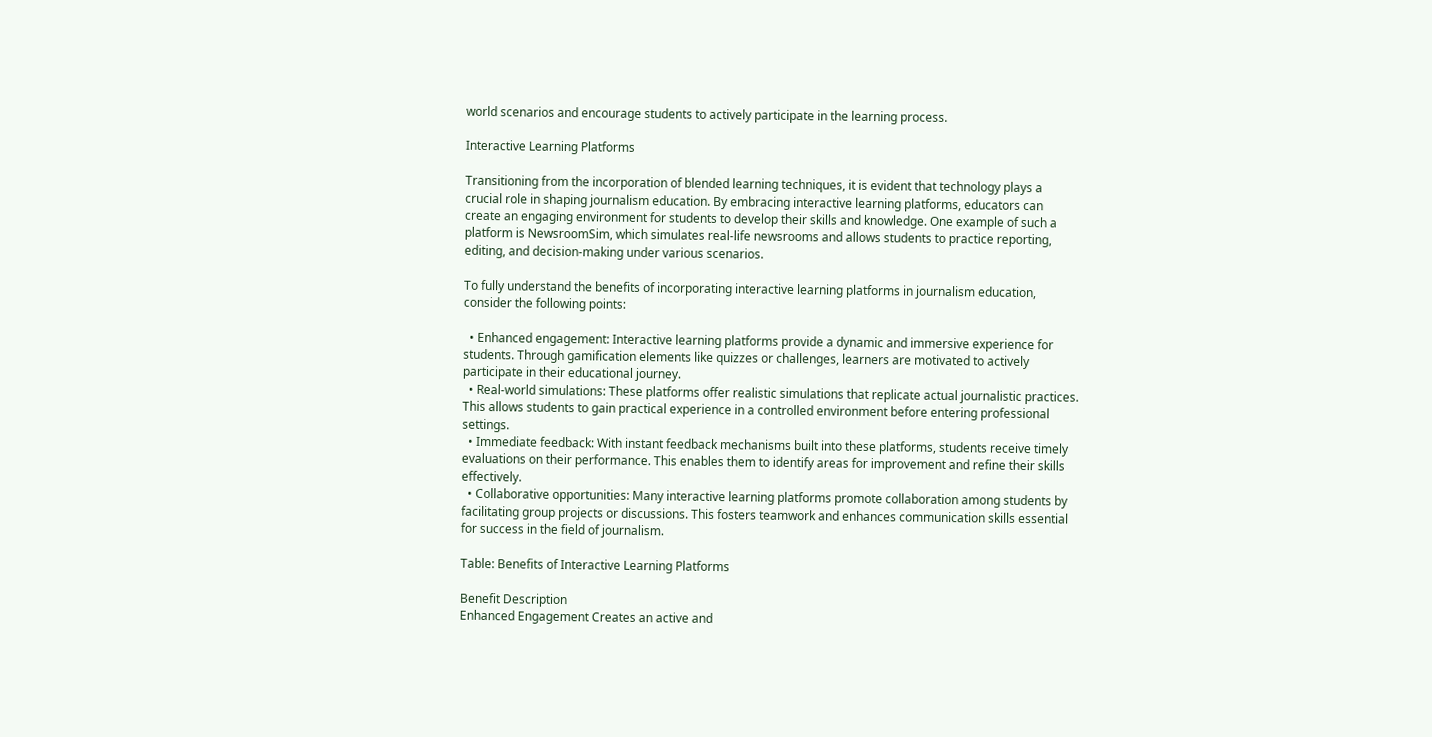world scenarios and encourage students to actively participate in the learning process.

Interactive Learning Platforms

Transitioning from the incorporation of blended learning techniques, it is evident that technology plays a crucial role in shaping journalism education. By embracing interactive learning platforms, educators can create an engaging environment for students to develop their skills and knowledge. One example of such a platform is NewsroomSim, which simulates real-life newsrooms and allows students to practice reporting, editing, and decision-making under various scenarios.

To fully understand the benefits of incorporating interactive learning platforms in journalism education, consider the following points:

  • Enhanced engagement: Interactive learning platforms provide a dynamic and immersive experience for students. Through gamification elements like quizzes or challenges, learners are motivated to actively participate in their educational journey.
  • Real-world simulations: These platforms offer realistic simulations that replicate actual journalistic practices. This allows students to gain practical experience in a controlled environment before entering professional settings.
  • Immediate feedback: With instant feedback mechanisms built into these platforms, students receive timely evaluations on their performance. This enables them to identify areas for improvement and refine their skills effectively.
  • Collaborative opportunities: Many interactive learning platforms promote collaboration among students by facilitating group projects or discussions. This fosters teamwork and enhances communication skills essential for success in the field of journalism.

Table: Benefits of Interactive Learning Platforms

Benefit Description
Enhanced Engagement Creates an active and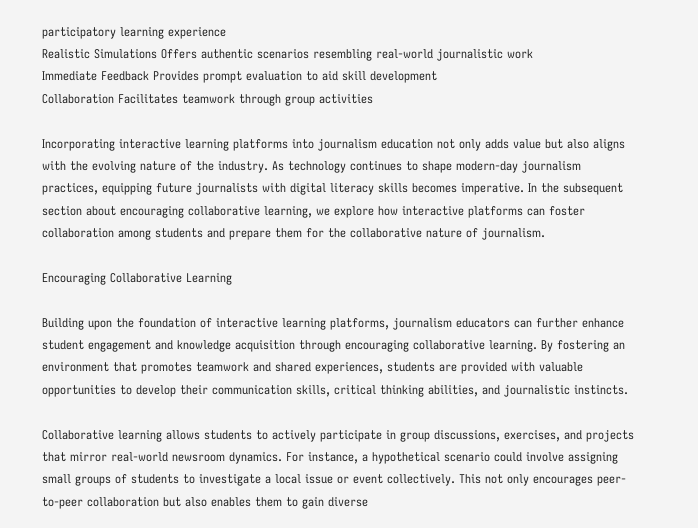participatory learning experience
Realistic Simulations Offers authentic scenarios resembling real-world journalistic work
Immediate Feedback Provides prompt evaluation to aid skill development
Collaboration Facilitates teamwork through group activities

Incorporating interactive learning platforms into journalism education not only adds value but also aligns with the evolving nature of the industry. As technology continues to shape modern-day journalism practices, equipping future journalists with digital literacy skills becomes imperative. In the subsequent section about encouraging collaborative learning, we explore how interactive platforms can foster collaboration among students and prepare them for the collaborative nature of journalism.

Encouraging Collaborative Learning

Building upon the foundation of interactive learning platforms, journalism educators can further enhance student engagement and knowledge acquisition through encouraging collaborative learning. By fostering an environment that promotes teamwork and shared experiences, students are provided with valuable opportunities to develop their communication skills, critical thinking abilities, and journalistic instincts.

Collaborative learning allows students to actively participate in group discussions, exercises, and projects that mirror real-world newsroom dynamics. For instance, a hypothetical scenario could involve assigning small groups of students to investigate a local issue or event collectively. This not only encourages peer-to-peer collaboration but also enables them to gain diverse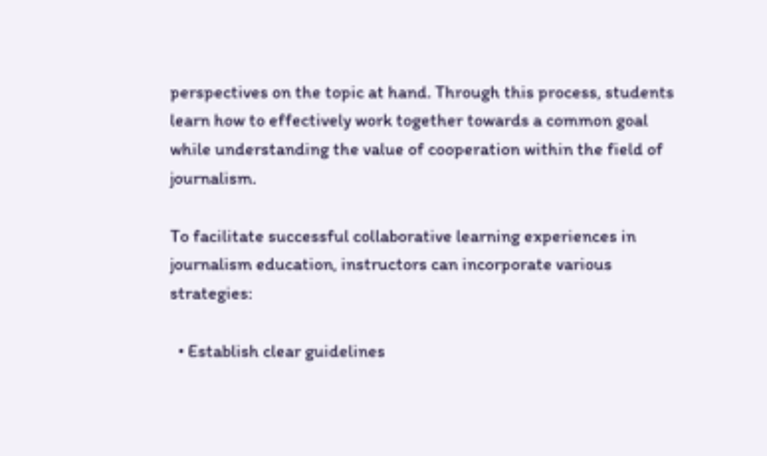perspectives on the topic at hand. Through this process, students learn how to effectively work together towards a common goal while understanding the value of cooperation within the field of journalism.

To facilitate successful collaborative learning experiences in journalism education, instructors can incorporate various strategies:

  • Establish clear guidelines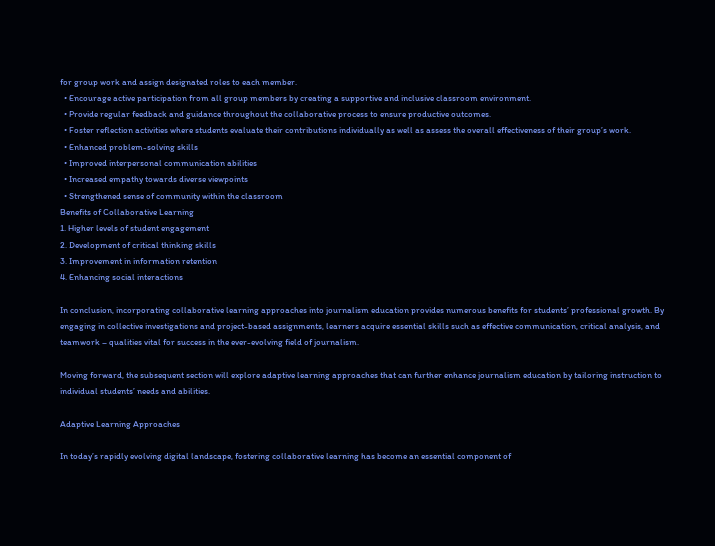for group work and assign designated roles to each member.
  • Encourage active participation from all group members by creating a supportive and inclusive classroom environment.
  • Provide regular feedback and guidance throughout the collaborative process to ensure productive outcomes.
  • Foster reflection activities where students evaluate their contributions individually as well as assess the overall effectiveness of their group’s work.
  • Enhanced problem-solving skills
  • Improved interpersonal communication abilities
  • Increased empathy towards diverse viewpoints
  • Strengthened sense of community within the classroom
Benefits of Collaborative Learning
1. Higher levels of student engagement
2. Development of critical thinking skills
3. Improvement in information retention
4. Enhancing social interactions

In conclusion, incorporating collaborative learning approaches into journalism education provides numerous benefits for students’ professional growth. By engaging in collective investigations and project-based assignments, learners acquire essential skills such as effective communication, critical analysis, and teamwork – qualities vital for success in the ever-evolving field of journalism.

Moving forward, the subsequent section will explore adaptive learning approaches that can further enhance journalism education by tailoring instruction to individual students’ needs and abilities.

Adaptive Learning Approaches

In today’s rapidly evolving digital landscape, fostering collaborative learning has become an essential component of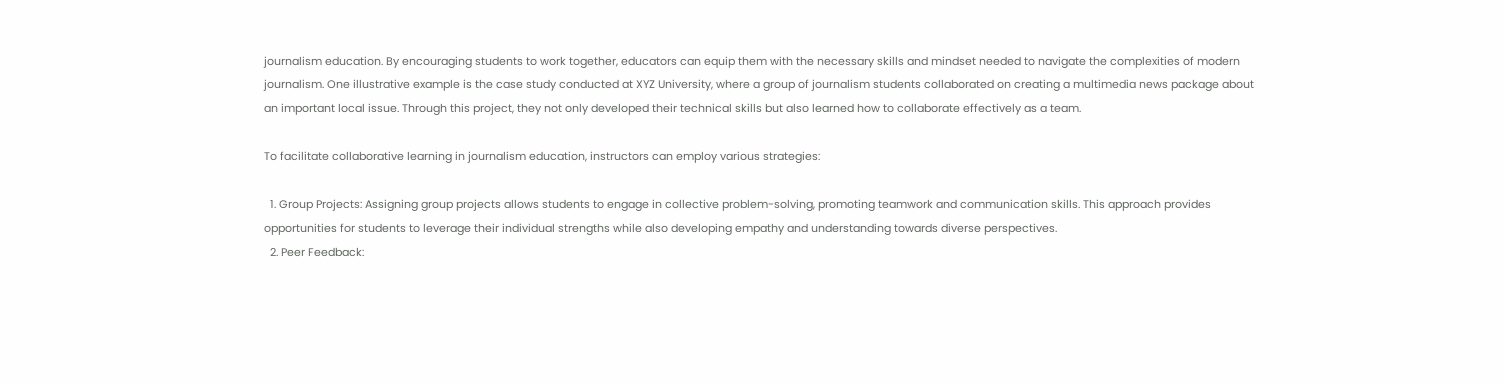journalism education. By encouraging students to work together, educators can equip them with the necessary skills and mindset needed to navigate the complexities of modern journalism. One illustrative example is the case study conducted at XYZ University, where a group of journalism students collaborated on creating a multimedia news package about an important local issue. Through this project, they not only developed their technical skills but also learned how to collaborate effectively as a team.

To facilitate collaborative learning in journalism education, instructors can employ various strategies:

  1. Group Projects: Assigning group projects allows students to engage in collective problem-solving, promoting teamwork and communication skills. This approach provides opportunities for students to leverage their individual strengths while also developing empathy and understanding towards diverse perspectives.
  2. Peer Feedback: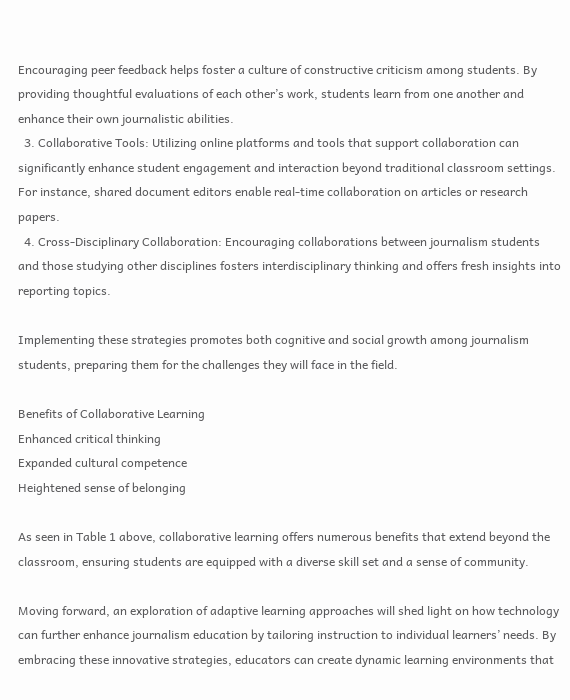Encouraging peer feedback helps foster a culture of constructive criticism among students. By providing thoughtful evaluations of each other’s work, students learn from one another and enhance their own journalistic abilities.
  3. Collaborative Tools: Utilizing online platforms and tools that support collaboration can significantly enhance student engagement and interaction beyond traditional classroom settings. For instance, shared document editors enable real-time collaboration on articles or research papers.
  4. Cross-Disciplinary Collaboration: Encouraging collaborations between journalism students and those studying other disciplines fosters interdisciplinary thinking and offers fresh insights into reporting topics.

Implementing these strategies promotes both cognitive and social growth among journalism students, preparing them for the challenges they will face in the field.

Benefits of Collaborative Learning
Enhanced critical thinking
Expanded cultural competence
Heightened sense of belonging

As seen in Table 1 above, collaborative learning offers numerous benefits that extend beyond the classroom, ensuring students are equipped with a diverse skill set and a sense of community.

Moving forward, an exploration of adaptive learning approaches will shed light on how technology can further enhance journalism education by tailoring instruction to individual learners’ needs. By embracing these innovative strategies, educators can create dynamic learning environments that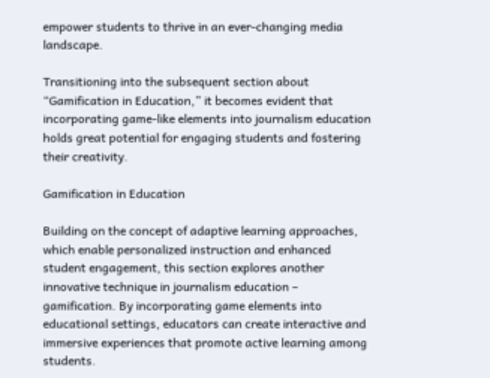empower students to thrive in an ever-changing media landscape.

Transitioning into the subsequent section about “Gamification in Education,” it becomes evident that incorporating game-like elements into journalism education holds great potential for engaging students and fostering their creativity.

Gamification in Education

Building on the concept of adaptive learning approaches, which enable personalized instruction and enhanced student engagement, this section explores another innovative technique in journalism education – gamification. By incorporating game elements into educational settings, educators can create interactive and immersive experiences that promote active learning among students.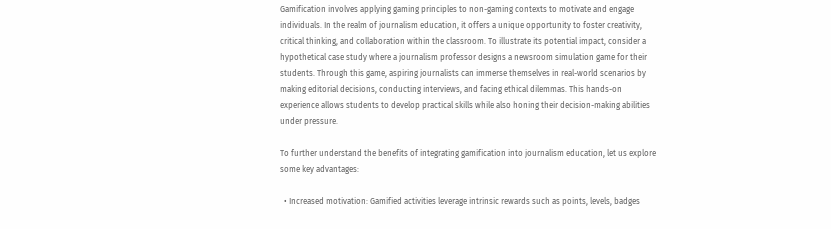Gamification involves applying gaming principles to non-gaming contexts to motivate and engage individuals. In the realm of journalism education, it offers a unique opportunity to foster creativity, critical thinking, and collaboration within the classroom. To illustrate its potential impact, consider a hypothetical case study where a journalism professor designs a newsroom simulation game for their students. Through this game, aspiring journalists can immerse themselves in real-world scenarios by making editorial decisions, conducting interviews, and facing ethical dilemmas. This hands-on experience allows students to develop practical skills while also honing their decision-making abilities under pressure.

To further understand the benefits of integrating gamification into journalism education, let us explore some key advantages:

  • Increased motivation: Gamified activities leverage intrinsic rewards such as points, levels, badges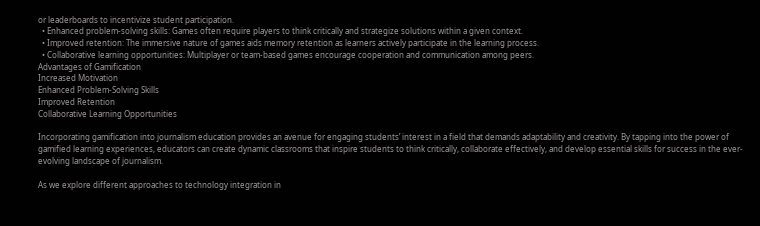or leaderboards to incentivize student participation.
  • Enhanced problem-solving skills: Games often require players to think critically and strategize solutions within a given context.
  • Improved retention: The immersive nature of games aids memory retention as learners actively participate in the learning process.
  • Collaborative learning opportunities: Multiplayer or team-based games encourage cooperation and communication among peers.
Advantages of Gamification
Increased Motivation
Enhanced Problem-Solving Skills
Improved Retention
Collaborative Learning Opportunities

Incorporating gamification into journalism education provides an avenue for engaging students’ interest in a field that demands adaptability and creativity. By tapping into the power of gamified learning experiences, educators can create dynamic classrooms that inspire students to think critically, collaborate effectively, and develop essential skills for success in the ever-evolving landscape of journalism.

As we explore different approaches to technology integration in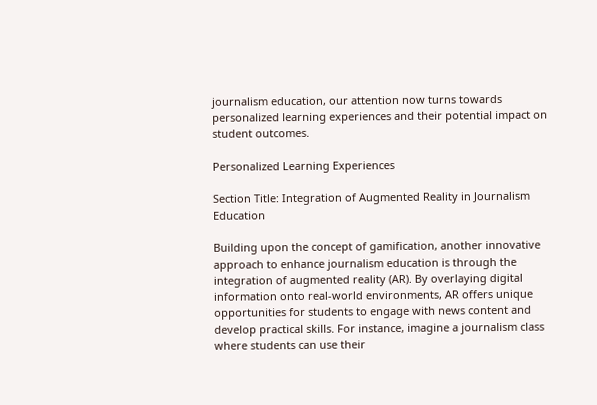journalism education, our attention now turns towards personalized learning experiences and their potential impact on student outcomes.

Personalized Learning Experiences

Section Title: Integration of Augmented Reality in Journalism Education

Building upon the concept of gamification, another innovative approach to enhance journalism education is through the integration of augmented reality (AR). By overlaying digital information onto real-world environments, AR offers unique opportunities for students to engage with news content and develop practical skills. For instance, imagine a journalism class where students can use their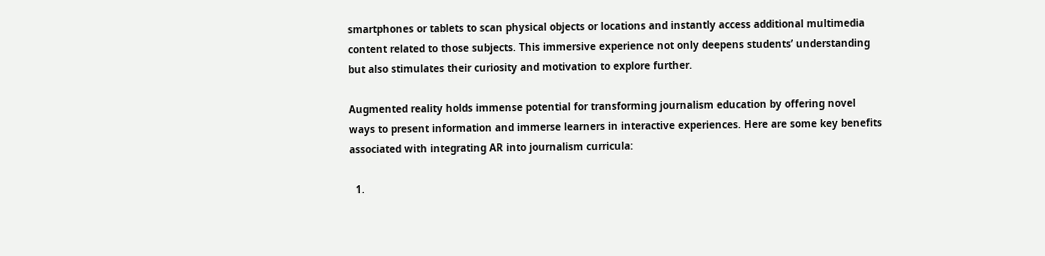smartphones or tablets to scan physical objects or locations and instantly access additional multimedia content related to those subjects. This immersive experience not only deepens students’ understanding but also stimulates their curiosity and motivation to explore further.

Augmented reality holds immense potential for transforming journalism education by offering novel ways to present information and immerse learners in interactive experiences. Here are some key benefits associated with integrating AR into journalism curricula:

  1.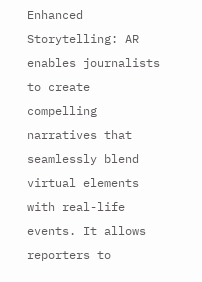Enhanced Storytelling: AR enables journalists to create compelling narratives that seamlessly blend virtual elements with real-life events. It allows reporters to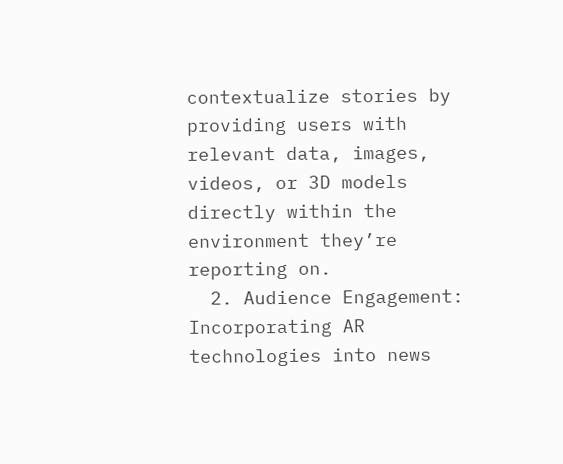contextualize stories by providing users with relevant data, images, videos, or 3D models directly within the environment they’re reporting on.
  2. Audience Engagement: Incorporating AR technologies into news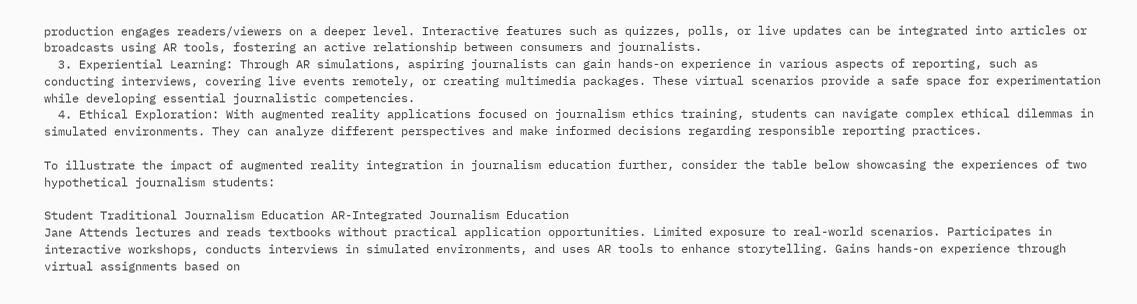production engages readers/viewers on a deeper level. Interactive features such as quizzes, polls, or live updates can be integrated into articles or broadcasts using AR tools, fostering an active relationship between consumers and journalists.
  3. Experiential Learning: Through AR simulations, aspiring journalists can gain hands-on experience in various aspects of reporting, such as conducting interviews, covering live events remotely, or creating multimedia packages. These virtual scenarios provide a safe space for experimentation while developing essential journalistic competencies.
  4. Ethical Exploration: With augmented reality applications focused on journalism ethics training, students can navigate complex ethical dilemmas in simulated environments. They can analyze different perspectives and make informed decisions regarding responsible reporting practices.

To illustrate the impact of augmented reality integration in journalism education further, consider the table below showcasing the experiences of two hypothetical journalism students:

Student Traditional Journalism Education AR-Integrated Journalism Education
Jane Attends lectures and reads textbooks without practical application opportunities. Limited exposure to real-world scenarios. Participates in interactive workshops, conducts interviews in simulated environments, and uses AR tools to enhance storytelling. Gains hands-on experience through virtual assignments based on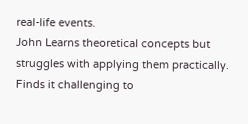real-life events.
John Learns theoretical concepts but struggles with applying them practically. Finds it challenging to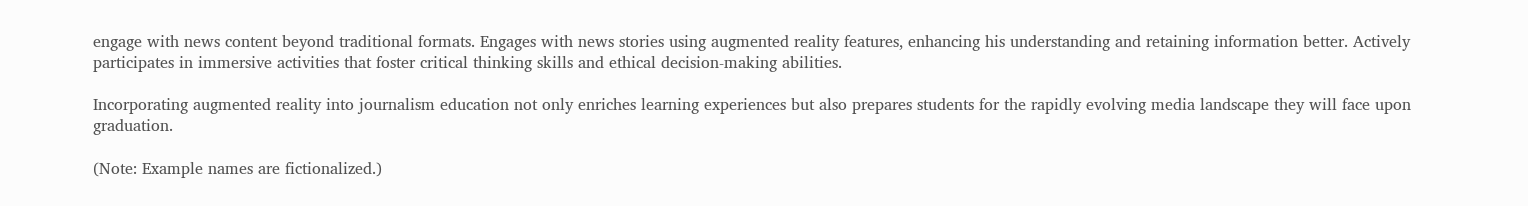engage with news content beyond traditional formats. Engages with news stories using augmented reality features, enhancing his understanding and retaining information better. Actively participates in immersive activities that foster critical thinking skills and ethical decision-making abilities.

Incorporating augmented reality into journalism education not only enriches learning experiences but also prepares students for the rapidly evolving media landscape they will face upon graduation.

(Note: Example names are fictionalized.)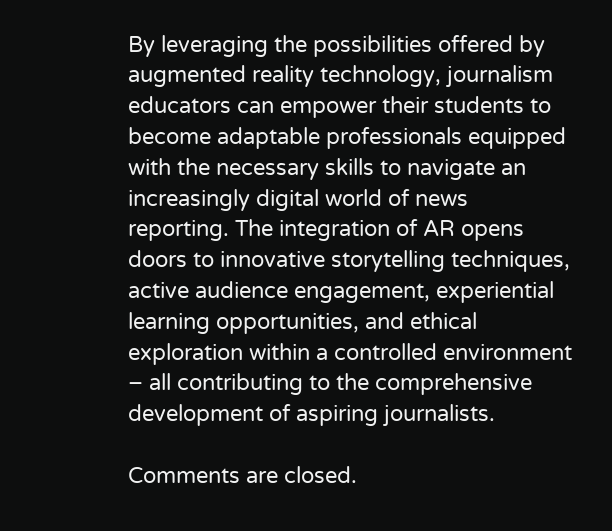By leveraging the possibilities offered by augmented reality technology, journalism educators can empower their students to become adaptable professionals equipped with the necessary skills to navigate an increasingly digital world of news reporting. The integration of AR opens doors to innovative storytelling techniques, active audience engagement, experiential learning opportunities, and ethical exploration within a controlled environment – all contributing to the comprehensive development of aspiring journalists.

Comments are closed.